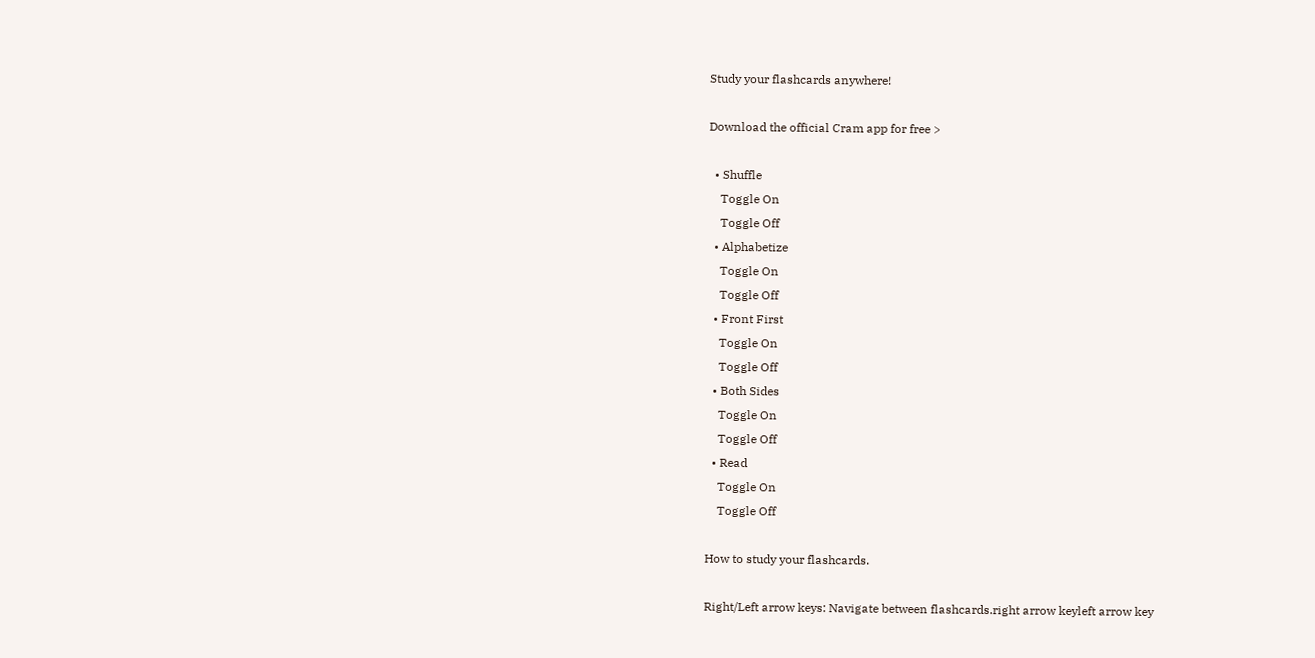Study your flashcards anywhere!

Download the official Cram app for free >

  • Shuffle
    Toggle On
    Toggle Off
  • Alphabetize
    Toggle On
    Toggle Off
  • Front First
    Toggle On
    Toggle Off
  • Both Sides
    Toggle On
    Toggle Off
  • Read
    Toggle On
    Toggle Off

How to study your flashcards.

Right/Left arrow keys: Navigate between flashcards.right arrow keyleft arrow key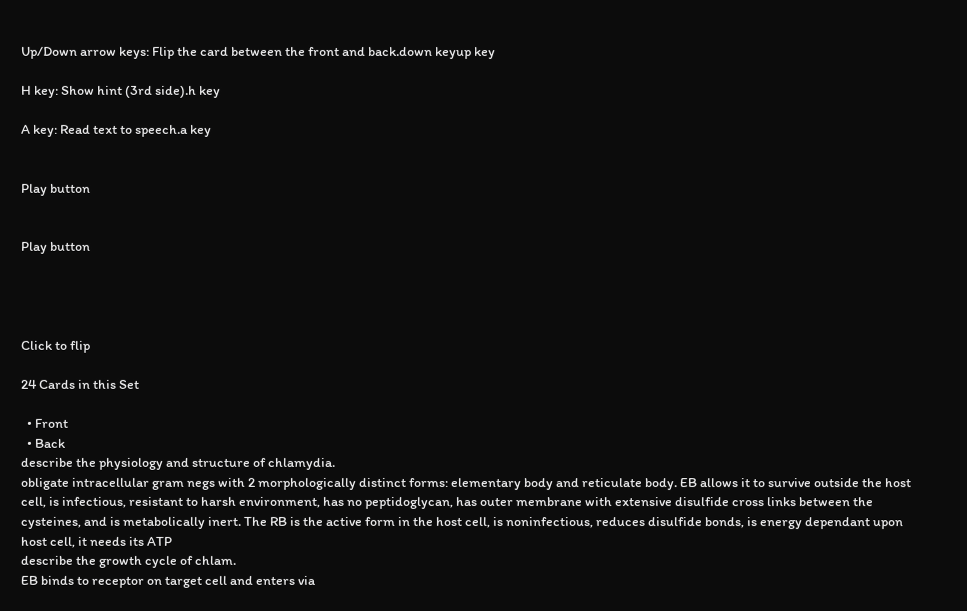Up/Down arrow keys: Flip the card between the front and back.down keyup key

H key: Show hint (3rd side).h key

A key: Read text to speech.a key


Play button


Play button




Click to flip

24 Cards in this Set

  • Front
  • Back
describe the physiology and structure of chlamydia.
obligate intracellular gram negs with 2 morphologically distinct forms: elementary body and reticulate body. EB allows it to survive outside the host cell, is infectious, resistant to harsh environment, has no peptidoglycan, has outer membrane with extensive disulfide cross links between the cysteines, and is metabolically inert. The RB is the active form in the host cell, is noninfectious, reduces disulfide bonds, is energy dependant upon host cell, it needs its ATP
describe the growth cycle of chlam.
EB binds to receptor on target cell and enters via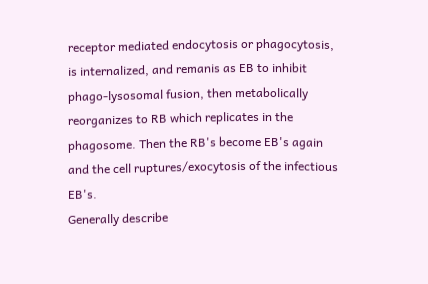receptor mediated endocytosis or phagocytosis, is internalized, and remanis as EB to inhibit phago-lysosomal fusion, then metabolically reorganizes to RB which replicates in the phagosome. Then the RB's become EB's again and the cell ruptures/exocytosis of the infectious EB's.
Generally describe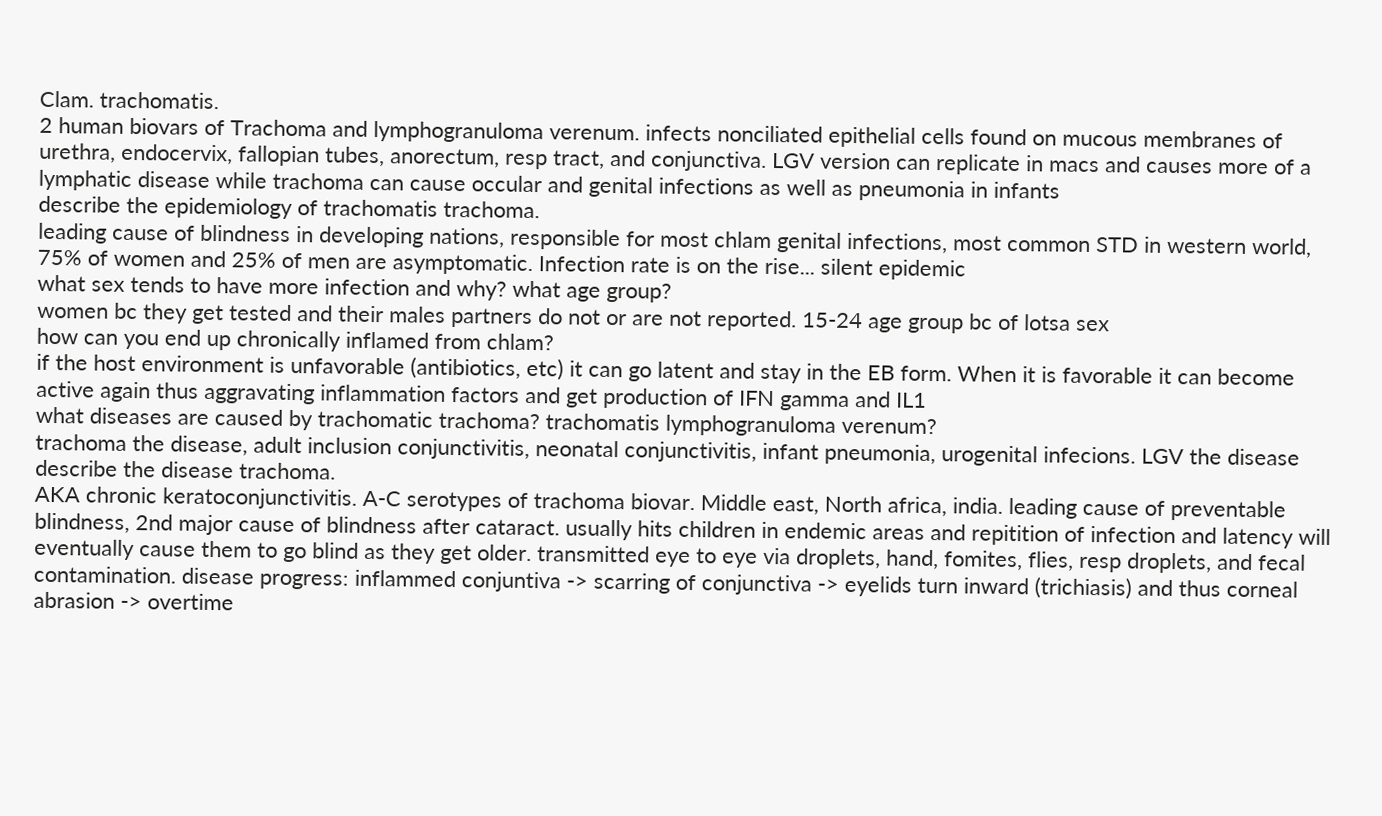Clam. trachomatis.
2 human biovars of Trachoma and lymphogranuloma verenum. infects nonciliated epithelial cells found on mucous membranes of urethra, endocervix, fallopian tubes, anorectum, resp tract, and conjunctiva. LGV version can replicate in macs and causes more of a lymphatic disease while trachoma can cause occular and genital infections as well as pneumonia in infants
describe the epidemiology of trachomatis trachoma.
leading cause of blindness in developing nations, responsible for most chlam genital infections, most common STD in western world, 75% of women and 25% of men are asymptomatic. Infection rate is on the rise... silent epidemic
what sex tends to have more infection and why? what age group?
women bc they get tested and their males partners do not or are not reported. 15-24 age group bc of lotsa sex
how can you end up chronically inflamed from chlam?
if the host environment is unfavorable (antibiotics, etc) it can go latent and stay in the EB form. When it is favorable it can become active again thus aggravating inflammation factors and get production of IFN gamma and IL1
what diseases are caused by trachomatic trachoma? trachomatis lymphogranuloma verenum?
trachoma the disease, adult inclusion conjunctivitis, neonatal conjunctivitis, infant pneumonia, urogenital infecions. LGV the disease
describe the disease trachoma.
AKA chronic keratoconjunctivitis. A-C serotypes of trachoma biovar. Middle east, North africa, india. leading cause of preventable blindness, 2nd major cause of blindness after cataract. usually hits children in endemic areas and repitition of infection and latency will eventually cause them to go blind as they get older. transmitted eye to eye via droplets, hand, fomites, flies, resp droplets, and fecal contamination. disease progress: inflammed conjuntiva -> scarring of conjunctiva -> eyelids turn inward (trichiasis) and thus corneal abrasion -> overtime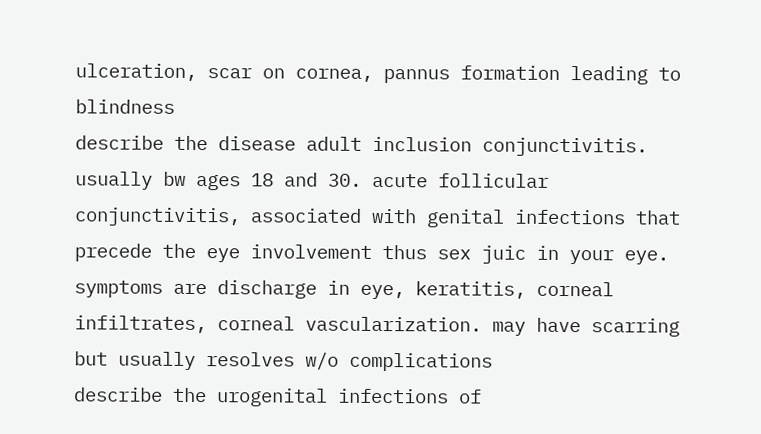ulceration, scar on cornea, pannus formation leading to blindness
describe the disease adult inclusion conjunctivitis.
usually bw ages 18 and 30. acute follicular conjunctivitis, associated with genital infections that precede the eye involvement thus sex juic in your eye. symptoms are discharge in eye, keratitis, corneal infiltrates, corneal vascularization. may have scarring but usually resolves w/o complications
describe the urogenital infections of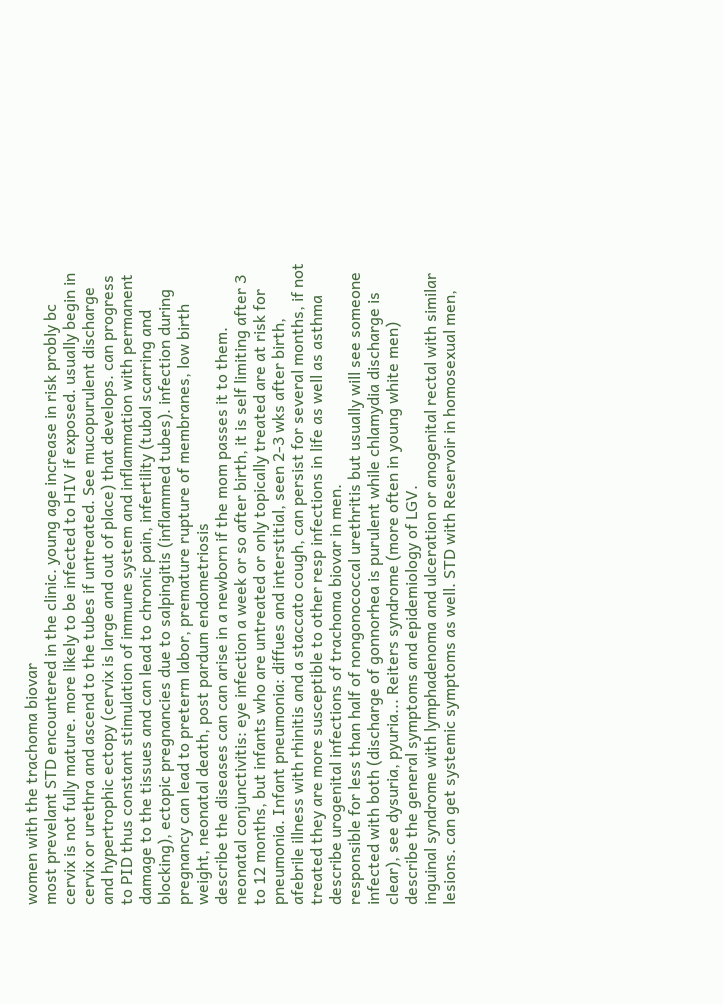women with the trachoma biovar
most prevelant STD encountered in the clinic. young age increase in risk probly bc cervix is not fully mature. more likely to be infected to HIV if exposed. usually begin in cervix or urethra and ascend to the tubes if untreated. See mucopurulent discharge and hypertrophic ectopy (cervix is large and out of place) that develops. can progress to PID thus constant stimulation of immune system and inflammation with permanent damage to the tissues and can lead to chronic pain, infertility (tubal scarring and blocking), ectopic pregnancies due to salpingitis (inflammed tubes). infection during pregnancy can lead to preterm labor, premature rupture of membranes, low birth weight, neonatal death, post pardum endometriosis
describe the diseases can can arise in a newborn if the mom passes it to them.
neonatal conjunctivitis: eye infection a week or so after birth, it is self limiting after 3 to 12 months, but infants who are untreated or only topically treated are at risk for pneumonia. Infant pneumonia: diffues and interstitial, seen 2-3 wks after birth, afebrile illness with rhinitis and a staccato cough, can persist for several months, if not treated they are more susceptible to other resp infections in life as well as asthma
describe urogenital infections of trachoma biovar in men.
responsible for less than half of nongonococcal urethritis but usually will see someone infected with both (discharge of gonnorhea is purulent while chlamydia discharge is clear), see dysuria, pyuria... Reiters syndrome (more often in young white men)
describe the general symptoms and epidemiology of LGV.
inguinal syndrome with lymphadenoma and ulceration or anogenital rectal with similar lesions. can get systemic symptoms as well. STD with Reservoir in homosexual men,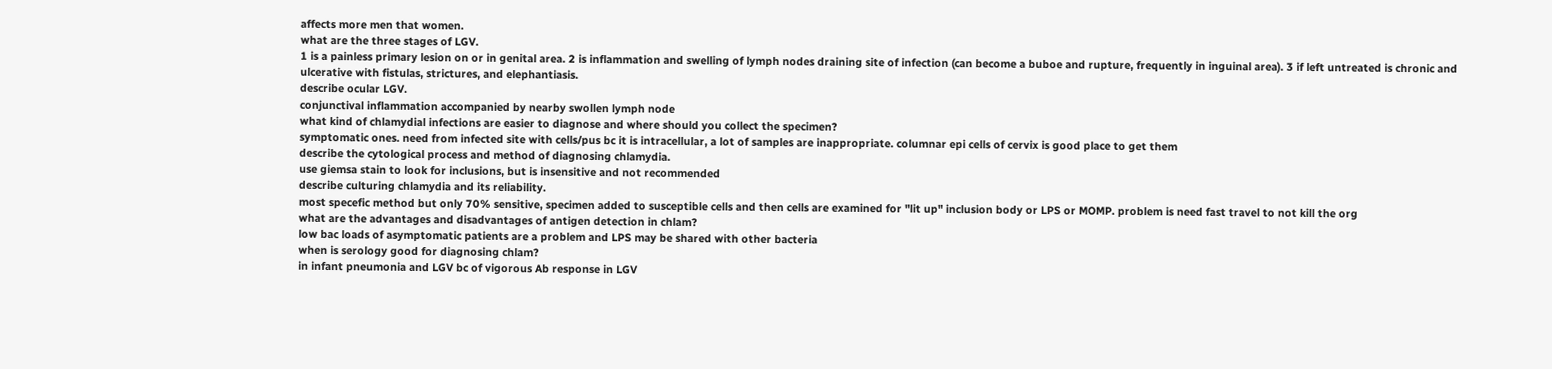affects more men that women.
what are the three stages of LGV.
1 is a painless primary lesion on or in genital area. 2 is inflammation and swelling of lymph nodes draining site of infection (can become a buboe and rupture, frequently in inguinal area). 3 if left untreated is chronic and ulcerative with fistulas, strictures, and elephantiasis.
describe ocular LGV.
conjunctival inflammation accompanied by nearby swollen lymph node
what kind of chlamydial infections are easier to diagnose and where should you collect the specimen?
symptomatic ones. need from infected site with cells/pus bc it is intracellular, a lot of samples are inappropriate. columnar epi cells of cervix is good place to get them
describe the cytological process and method of diagnosing chlamydia.
use giemsa stain to look for inclusions, but is insensitive and not recommended
describe culturing chlamydia and its reliability.
most specefic method but only 70% sensitive, specimen added to susceptible cells and then cells are examined for "lit up" inclusion body or LPS or MOMP. problem is need fast travel to not kill the org
what are the advantages and disadvantages of antigen detection in chlam?
low bac loads of asymptomatic patients are a problem and LPS may be shared with other bacteria
when is serology good for diagnosing chlam?
in infant pneumonia and LGV bc of vigorous Ab response in LGV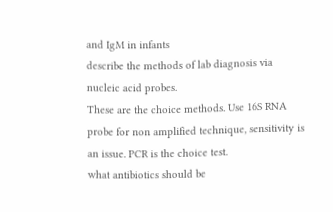and IgM in infants
describe the methods of lab diagnosis via nucleic acid probes.
These are the choice methods. Use 16S RNA probe for non amplified technique, sensitivity is an issue. PCR is the choice test.
what antibiotics should be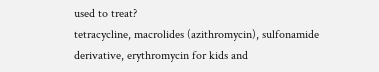used to treat?
tetracycline, macrolides (azithromycin), sulfonamide derivative, erythromycin for kids and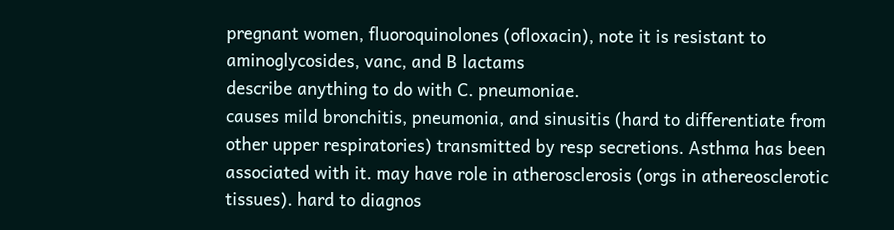pregnant women, fluoroquinolones (ofloxacin), note it is resistant to aminoglycosides, vanc, and B lactams
describe anything to do with C. pneumoniae.
causes mild bronchitis, pneumonia, and sinusitis (hard to differentiate from other upper respiratories) transmitted by resp secretions. Asthma has been associated with it. may have role in atherosclerosis (orgs in athereosclerotic tissues). hard to diagnos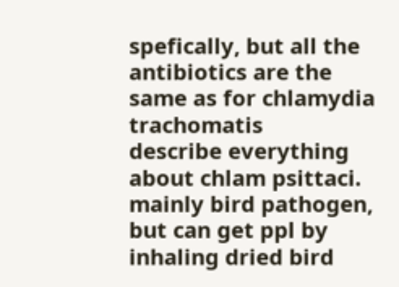spefically, but all the antibiotics are the same as for chlamydia trachomatis
describe everything about chlam psittaci.
mainly bird pathogen, but can get ppl by inhaling dried bird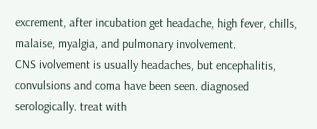excrement, after incubation get headache, high fever, chills, malaise, myalgia, and pulmonary involvement.
CNS ivolvement is usually headaches, but encephalitis, convulsions and coma have been seen. diagnosed serologically. treat with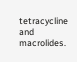tetracycline and macrolides.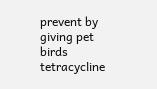prevent by giving pet birds tetracycline